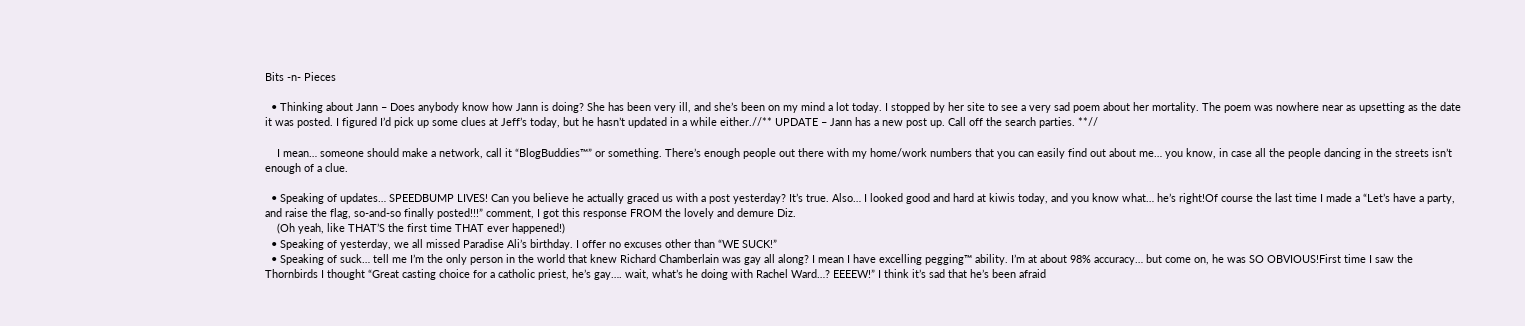Bits -n- Pieces

  • Thinking about Jann – Does anybody know how Jann is doing? She has been very ill, and she’s been on my mind a lot today. I stopped by her site to see a very sad poem about her mortality. The poem was nowhere near as upsetting as the date it was posted. I figured I’d pick up some clues at Jeff’s today, but he hasn’t updated in a while either.//** UPDATE – Jann has a new post up. Call off the search parties. **//

    I mean… someone should make a network, call it “BlogBuddies™” or something. There’s enough people out there with my home/work numbers that you can easily find out about me… you know, in case all the people dancing in the streets isn’t enough of a clue.

  • Speaking of updates… SPEEDBUMP LIVES! Can you believe he actually graced us with a post yesterday? It’s true. Also… I looked good and hard at kiwis today, and you know what… he’s right!Of course the last time I made a “Let’s have a party, and raise the flag, so-and-so finally posted!!!” comment, I got this response FROM the lovely and demure Diz.
    (Oh yeah, like THAT’S the first time THAT ever happened!)
  • Speaking of yesterday, we all missed Paradise Ali’s birthday. I offer no excuses other than “WE SUCK!”
  • Speaking of suck… tell me I’m the only person in the world that knew Richard Chamberlain was gay all along? I mean I have excelling pegging™ ability. I’m at about 98% accuracy… but come on, he was SO OBVIOUS!First time I saw the Thornbirds I thought “Great casting choice for a catholic priest, he’s gay…. wait, what’s he doing with Rachel Ward…? EEEEW!” I think it’s sad that he’s been afraid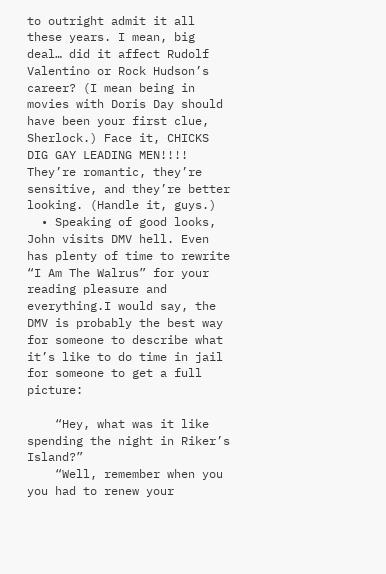to outright admit it all these years. I mean, big deal… did it affect Rudolf Valentino or Rock Hudson’s career? (I mean being in movies with Doris Day should have been your first clue, Sherlock.) Face it, CHICKS DIG GAY LEADING MEN!!!! They’re romantic, they’re sensitive, and they’re better looking. (Handle it, guys.)
  • Speaking of good looks, John visits DMV hell. Even has plenty of time to rewrite “I Am The Walrus” for your reading pleasure and everything.I would say, the DMV is probably the best way for someone to describe what it’s like to do time in jail for someone to get a full picture:

    “Hey, what was it like spending the night in Riker’s Island?”
    “Well, remember when you you had to renew your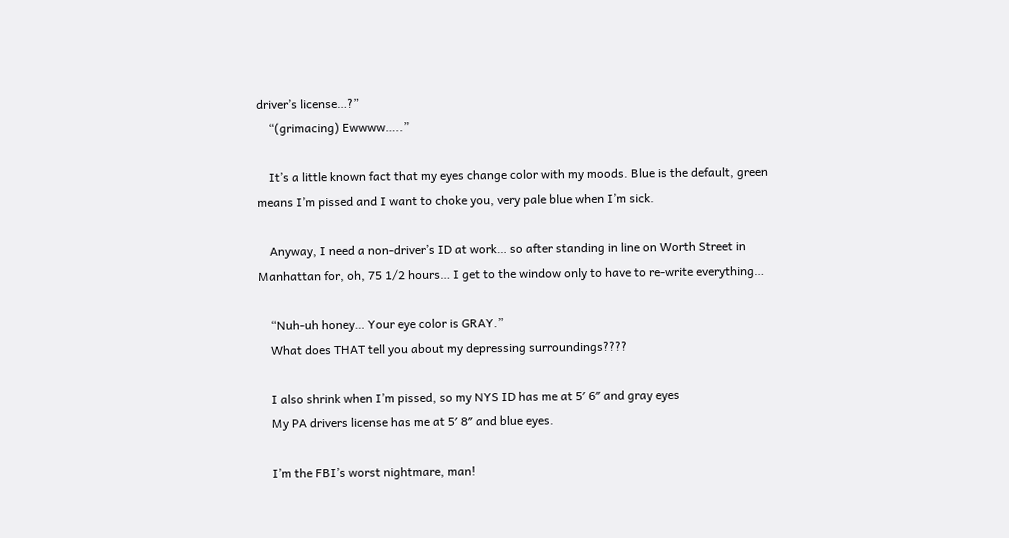driver’s license…?”
    “(grimacing) Ewwww…..”

    It’s a little known fact that my eyes change color with my moods. Blue is the default, green means I’m pissed and I want to choke you, very pale blue when I’m sick.

    Anyway, I need a non-driver’s ID at work… so after standing in line on Worth Street in Manhattan for, oh, 75 1/2 hours… I get to the window only to have to re-write everything…

    “Nuh-uh honey… Your eye color is GRAY.”
    What does THAT tell you about my depressing surroundings????

    I also shrink when I’m pissed, so my NYS ID has me at 5′ 6″ and gray eyes
    My PA drivers license has me at 5′ 8″ and blue eyes.

    I’m the FBI’s worst nightmare, man!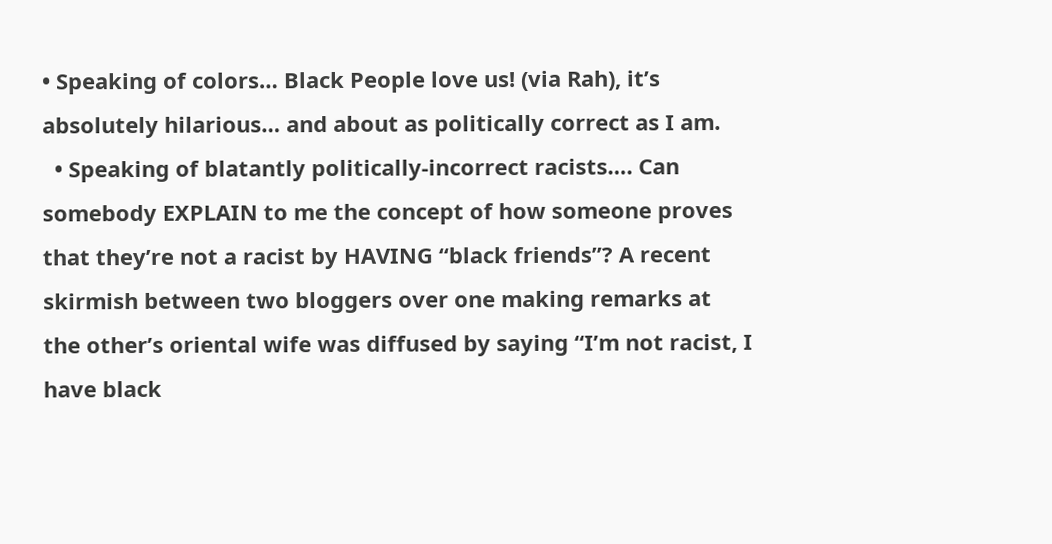• Speaking of colors… Black People love us! (via Rah), it’s absolutely hilarious… and about as politically correct as I am.
  • Speaking of blatantly politically-incorrect racists…. Can somebody EXPLAIN to me the concept of how someone proves that they’re not a racist by HAVING “black friends”? A recent skirmish between two bloggers over one making remarks at the other’s oriental wife was diffused by saying “I’m not racist, I have black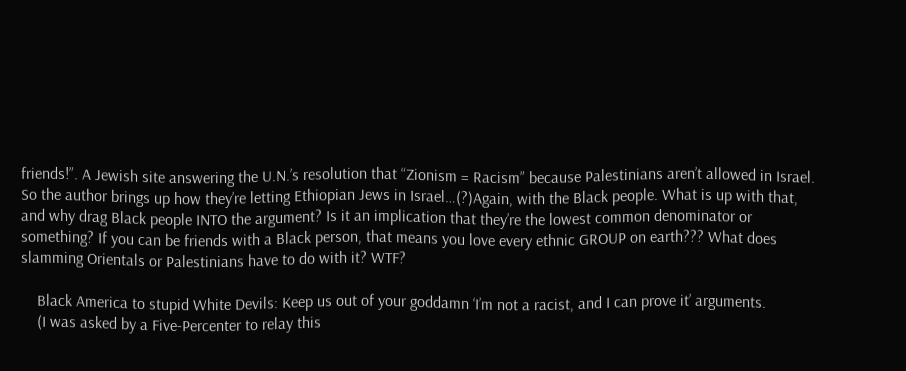friends!”. A Jewish site answering the U.N.’s resolution that “Zionism = Racism” because Palestinians aren’t allowed in Israel. So the author brings up how they’re letting Ethiopian Jews in Israel…(?)Again, with the Black people. What is up with that, and why drag Black people INTO the argument? Is it an implication that they’re the lowest common denominator or something? If you can be friends with a Black person, that means you love every ethnic GROUP on earth??? What does slamming Orientals or Palestinians have to do with it? WTF?

    Black America to stupid White Devils: Keep us out of your goddamn ‘I’m not a racist, and I can prove it’ arguments.
    (I was asked by a Five-Percenter to relay this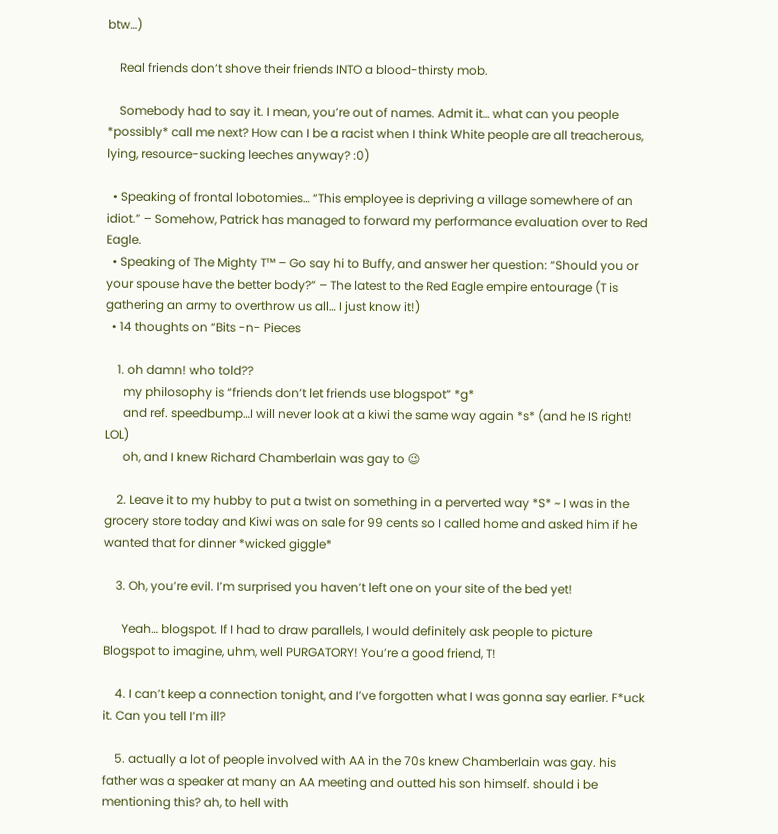btw…)

    Real friends don’t shove their friends INTO a blood-thirsty mob.

    Somebody had to say it. I mean, you’re out of names. Admit it… what can you people *possibly* call me next? How can I be a racist when I think White people are all treacherous, lying, resource-sucking leeches anyway? :0)

  • Speaking of frontal lobotomies… “This employee is depriving a village somewhere of an idiot.” – Somehow, Patrick has managed to forward my performance evaluation over to Red Eagle.
  • Speaking of The Mighty T™ – Go say hi to Buffy, and answer her question: “Should you or your spouse have the better body?” – The latest to the Red Eagle empire entourage (T is gathering an army to overthrow us all… I just know it!)
  • 14 thoughts on “Bits -n- Pieces

    1. oh damn! who told??
      my philosophy is “friends don’t let friends use blogspot” *g*
      and ref. speedbump…I will never look at a kiwi the same way again *s* (and he IS right! LOL)
      oh, and I knew Richard Chamberlain was gay to 😉

    2. Leave it to my hubby to put a twist on something in a perverted way *S* ~ I was in the grocery store today and Kiwi was on sale for 99 cents so I called home and asked him if he wanted that for dinner *wicked giggle*

    3. Oh, you’re evil. I’m surprised you haven’t left one on your site of the bed yet!

      Yeah… blogspot. If I had to draw parallels, I would definitely ask people to picture Blogspot to imagine, uhm, well PURGATORY! You’re a good friend, T!

    4. I can’t keep a connection tonight, and I’ve forgotten what I was gonna say earlier. F*uck it. Can you tell I’m ill?

    5. actually a lot of people involved with AA in the 70s knew Chamberlain was gay. his father was a speaker at many an AA meeting and outted his son himself. should i be mentioning this? ah, to hell with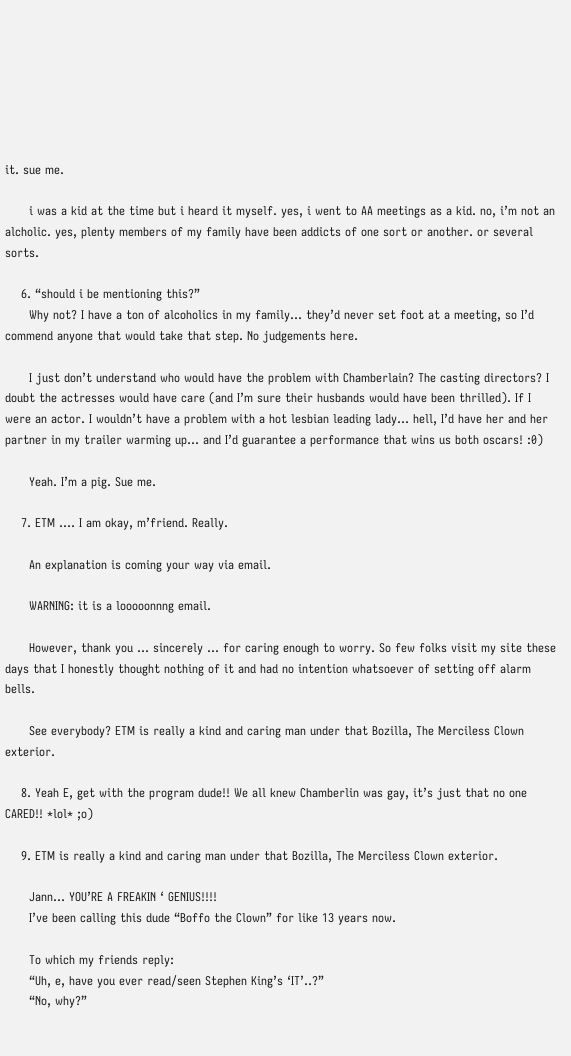it. sue me.

      i was a kid at the time but i heard it myself. yes, i went to AA meetings as a kid. no, i’m not an alcholic. yes, plenty members of my family have been addicts of one sort or another. or several sorts.

    6. “should i be mentioning this?”
      Why not? I have a ton of alcoholics in my family… they’d never set foot at a meeting, so I’d commend anyone that would take that step. No judgements here.

      I just don’t understand who would have the problem with Chamberlain? The casting directors? I doubt the actresses would have care (and I’m sure their husbands would have been thrilled). If I were an actor. I wouldn’t have a problem with a hot lesbian leading lady… hell, I’d have her and her partner in my trailer warming up… and I’d guarantee a performance that wins us both oscars! :0)

      Yeah. I’m a pig. Sue me.

    7. ETM …. I am okay, m’friend. Really.

      An explanation is coming your way via email.

      WARNING: it is a looooonnng email.

      However, thank you … sincerely … for caring enough to worry. So few folks visit my site these days that I honestly thought nothing of it and had no intention whatsoever of setting off alarm bells.

      See everybody? ETM is really a kind and caring man under that Bozilla, The Merciless Clown exterior.

    8. Yeah E, get with the program dude!! We all knew Chamberlin was gay, it’s just that no one CARED!! *lol* ;o)

    9. ETM is really a kind and caring man under that Bozilla, The Merciless Clown exterior.

      Jann… YOU’RE A FREAKIN ‘ GENIUS!!!!
      I’ve been calling this dude “Boffo the Clown” for like 13 years now.

      To which my friends reply:
      “Uh, e, have you ever read/seen Stephen King’s ‘IT’..?”
      “No, why?”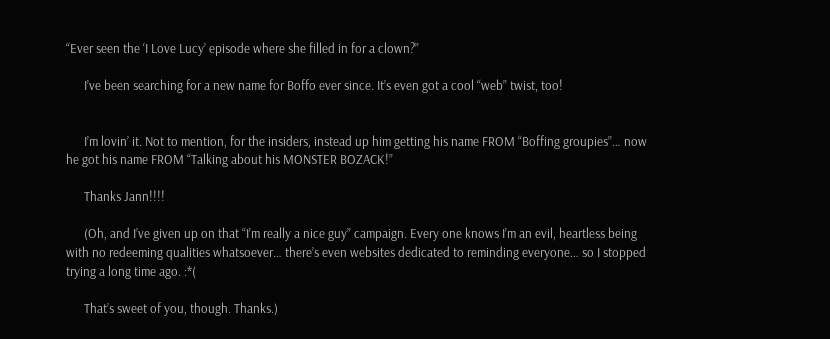“Ever seen the ‘I Love Lucy’ episode where she filled in for a clown?”

      I’ve been searching for a new name for Boffo ever since. It’s even got a cool “web” twist, too!


      I’m lovin’ it. Not to mention, for the insiders, instead up him getting his name FROM “Boffing groupies”… now he got his name FROM “Talking about his MONSTER BOZACK!”

      Thanks Jann!!!!

      (Oh, and I’ve given up on that “I’m really a nice guy” campaign. Every one knows I’m an evil, heartless being with no redeeming qualities whatsoever… there’s even websites dedicated to reminding everyone… so I stopped trying a long time ago. :*(

      That’s sweet of you, though. Thanks.)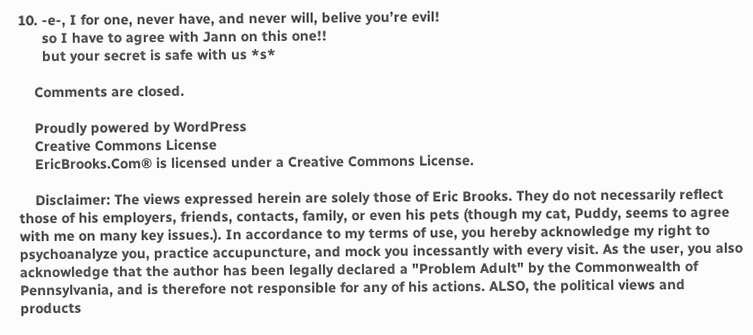10. -e-, I for one, never have, and never will, belive you’re evil!
      so I have to agree with Jann on this one!!
      but your secret is safe with us *s*

    Comments are closed.

    Proudly powered by WordPress
    Creative Commons License
    EricBrooks.Com® is licensed under a Creative Commons License.

    Disclaimer: The views expressed herein are solely those of Eric Brooks. They do not necessarily reflect those of his employers, friends, contacts, family, or even his pets (though my cat, Puddy, seems to agree with me on many key issues.). In accordance to my terms of use, you hereby acknowledge my right to psychoanalyze you, practice accupuncture, and mock you incessantly with every visit. As the user, you also acknowledge that the author has been legally declared a "Problem Adult" by the Commonwealth of Pennsylvania, and is therefore not responsible for any of his actions. ALSO, the political views and products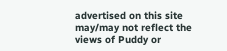advertised on this site may/may not reflect the views of Puddy or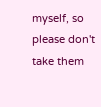myself, so please don't take them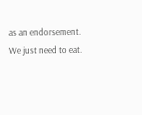as an endorsement. We just need to eat.